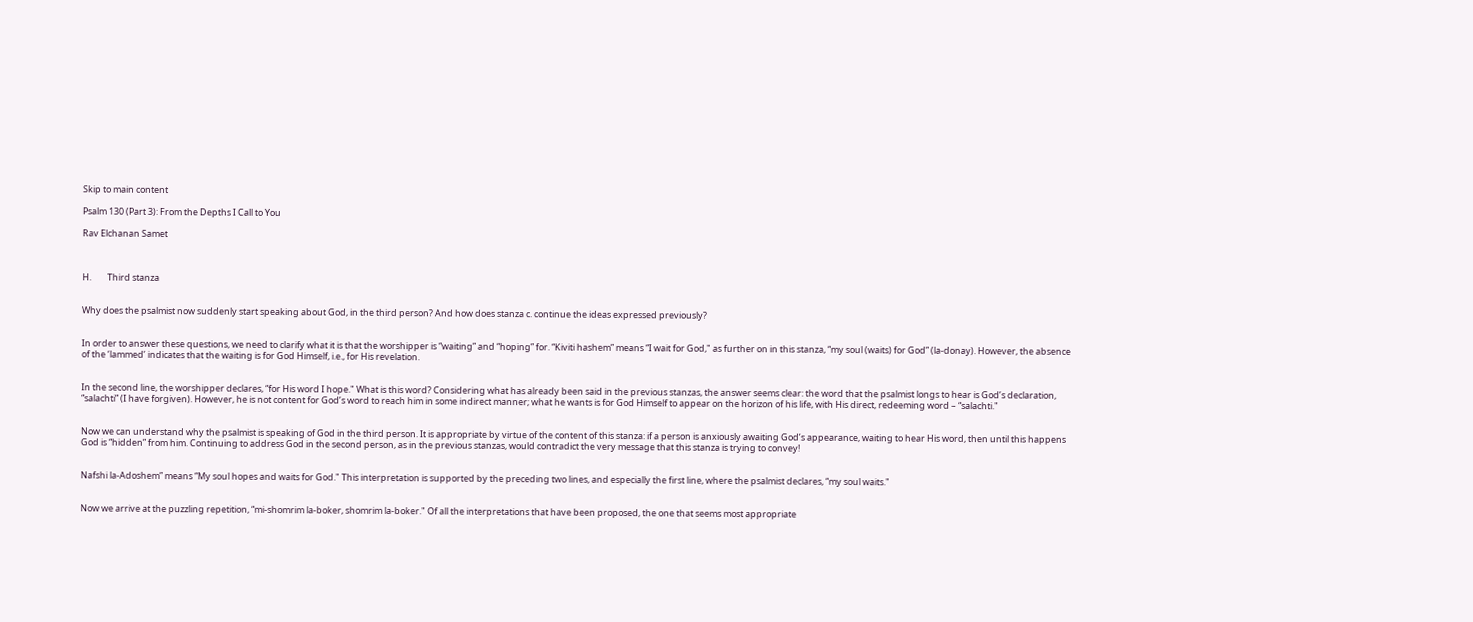Skip to main content

Psalm 130 (Part 3): From the Depths I Call to You

Rav Elchanan Samet



H.        Third stanza


Why does the psalmist now suddenly start speaking about God, in the third person? And how does stanza c. continue the ideas expressed previously?


In order to answer these questions, we need to clarify what it is that the worshipper is “waiting” and “hoping” for. “Kiviti hashem” means “I wait for God," as further on in this stanza, “my soul (waits) for God” (la-donay). However, the absence of the ‘lammed’ indicates that the waiting is for God Himself, i.e., for His revelation.


In the second line, the worshipper declares, “for His word I hope." What is this word? Considering what has already been said in the previous stanzas, the answer seems clear: the word that the psalmist longs to hear is God’s declaration, “salachti” (I have forgiven). However, he is not content for God’s word to reach him in some indirect manner; what he wants is for God Himself to appear on the horizon of his life, with His direct, redeeming word – “salachti."


Now we can understand why the psalmist is speaking of God in the third person. It is appropriate by virtue of the content of this stanza: if a person is anxiously awaiting God’s appearance, waiting to hear His word, then until this happens God is “hidden” from him. Continuing to address God in the second person, as in the previous stanzas, would contradict the very message that this stanza is trying to convey!


Nafshi la-Adoshem” means “My soul hopes and waits for God." This interpretation is supported by the preceding two lines, and especially the first line, where the psalmist declares, “my soul waits."


Now we arrive at the puzzling repetition, “mi-shomrim la-boker, shomrim la-boker." Of all the interpretations that have been proposed, the one that seems most appropriate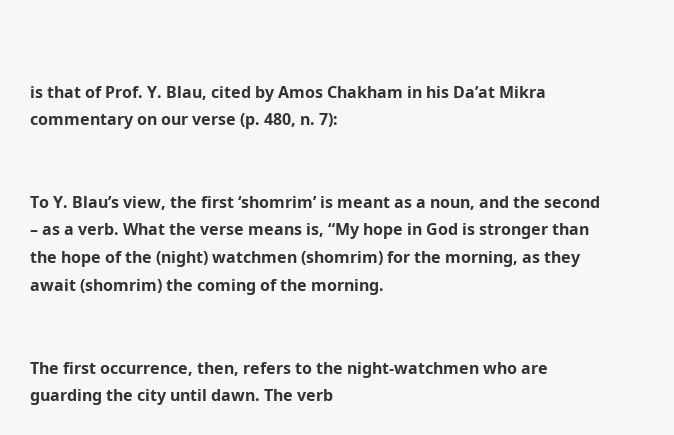is that of Prof. Y. Blau, cited by Amos Chakham in his Da’at Mikra commentary on our verse (p. 480, n. 7):


To Y. Blau’s view, the first ‘shomrim’ is meant as a noun, and the second – as a verb. What the verse means is, “My hope in God is stronger than the hope of the (night) watchmen (shomrim) for the morning, as they await (shomrim) the coming of the morning.


The first occurrence, then, refers to the night-watchmen who are guarding the city until dawn. The verb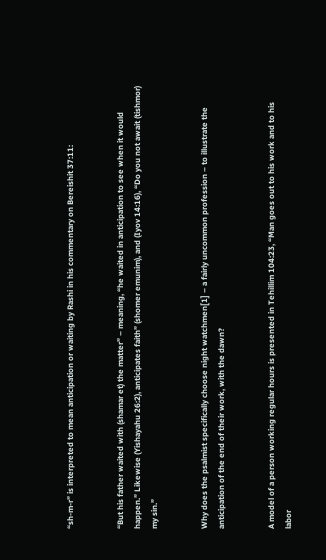“sh-m-r” is interpreted to mean anticipation or waiting by Rashi in his commentary on Bereishit 37:11:


“But his father waited with (shamar et) the matter” – meaning, “he waited in anticipation to see when it would happen.” Likewise (Yishayahu 26:2), anticipates faith” (shomer emunim), and (Iyov 14:16), “Do you not await (tishmor) my sin.”


Why does the psalmist specifically choose night watchmen[1] – a fairly uncommon profession – to illustrate the anticipation of the end of their work, with the dawn?


A model of a person working regular hours is presented in Tehillim 104:23, “Man goes out to his work and to his labor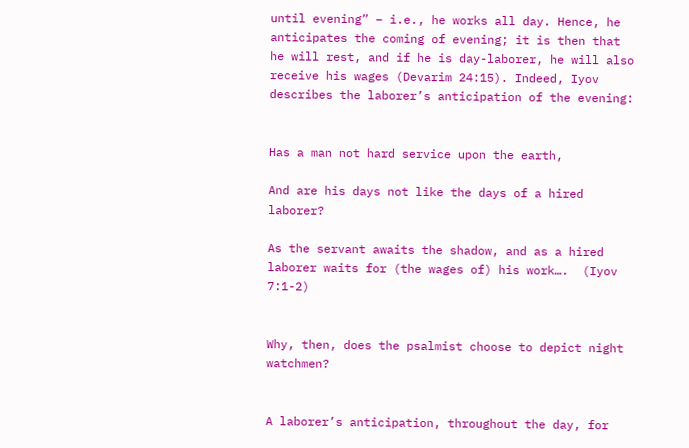until evening” – i.e., he works all day. Hence, he anticipates the coming of evening; it is then that he will rest, and if he is day-laborer, he will also receive his wages (Devarim 24:15). Indeed, Iyov describes the laborer’s anticipation of the evening:


Has a man not hard service upon the earth,

And are his days not like the days of a hired laborer?

As the servant awaits the shadow, and as a hired laborer waits for (the wages of) his work….  (Iyov 7:1-2)


Why, then, does the psalmist choose to depict night watchmen?


A laborer’s anticipation, throughout the day, for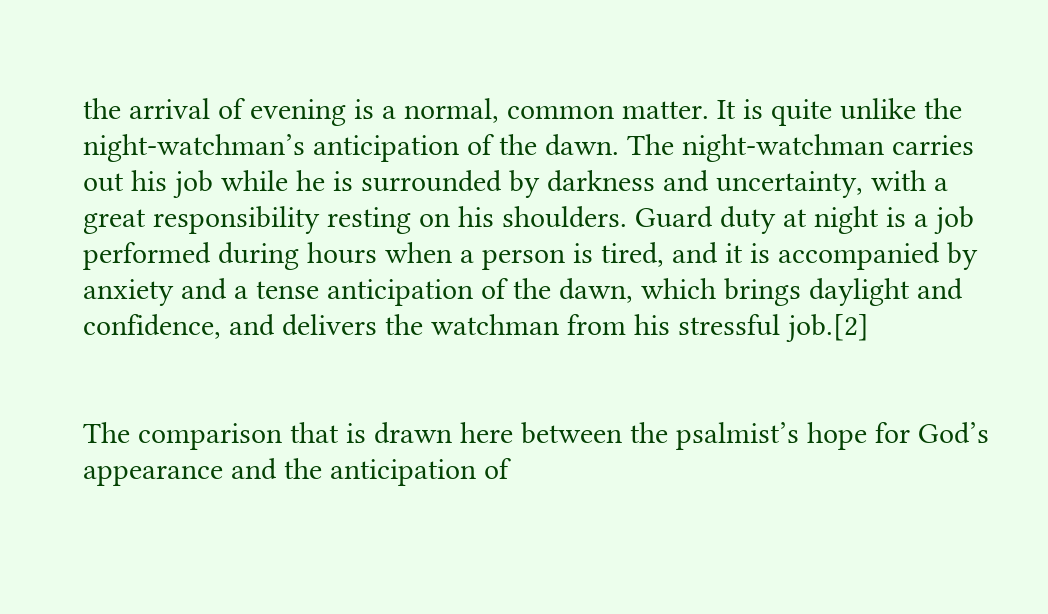the arrival of evening is a normal, common matter. It is quite unlike the night-watchman’s anticipation of the dawn. The night-watchman carries out his job while he is surrounded by darkness and uncertainty, with a great responsibility resting on his shoulders. Guard duty at night is a job performed during hours when a person is tired, and it is accompanied by anxiety and a tense anticipation of the dawn, which brings daylight and confidence, and delivers the watchman from his stressful job.[2]


The comparison that is drawn here between the psalmist’s hope for God’s appearance and the anticipation of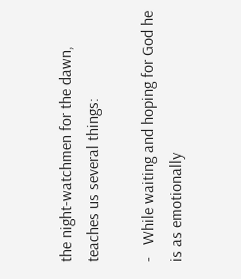the night-watchmen for the dawn, teaches us several things:

-   While waiting and hoping for God he is as emotionally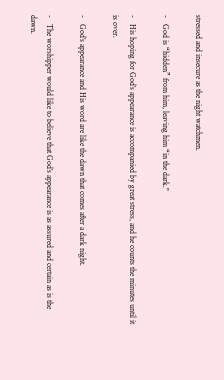stressed and insecure as the night watchmen.

-   God is “hidden” from him, leaving him “in the dark."

-   His hoping for God’s appearance is accompanied by great stress, and he counts the minutes until it is over.

-   God’s appearance and His word are like the dawn that comes after a dark night.

-   The worshipper would like to believe that God’s appearance is as assured and certain as is the dawn.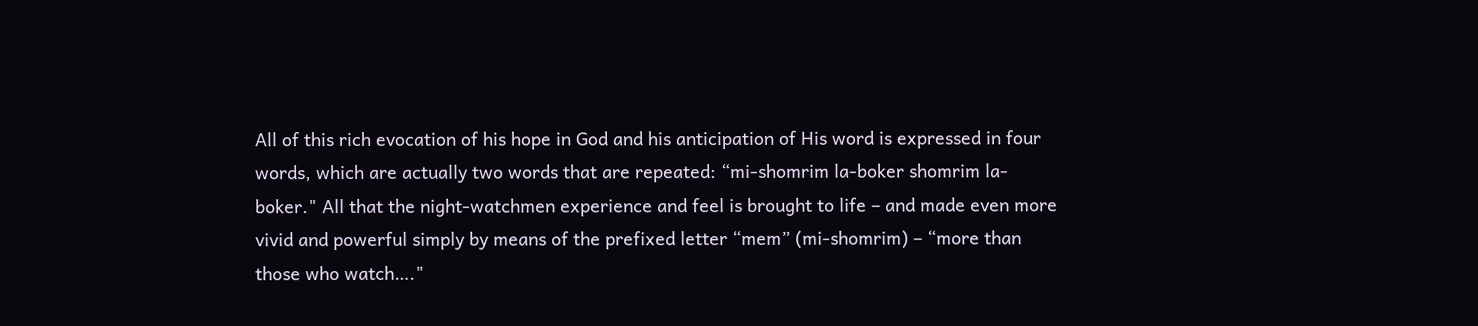All of this rich evocation of his hope in God and his anticipation of His word is expressed in four words, which are actually two words that are repeated: “mi-shomrim la-boker shomrim la-boker." All that the night-watchmen experience and feel is brought to life – and made even more vivid and powerful simply by means of the prefixed letter “mem” (mi-shomrim) – “more than those who watch…."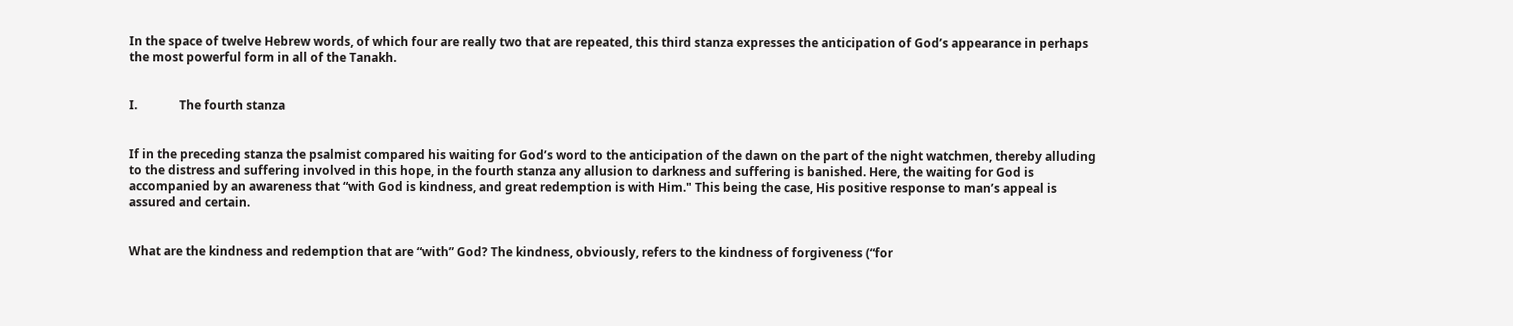In the space of twelve Hebrew words, of which four are really two that are repeated, this third stanza expresses the anticipation of God’s appearance in perhaps the most powerful form in all of the Tanakh.


I.              The fourth stanza


If in the preceding stanza the psalmist compared his waiting for God’s word to the anticipation of the dawn on the part of the night watchmen, thereby alluding to the distress and suffering involved in this hope, in the fourth stanza any allusion to darkness and suffering is banished. Here, the waiting for God is accompanied by an awareness that “with God is kindness, and great redemption is with Him." This being the case, His positive response to man’s appeal is assured and certain.


What are the kindness and redemption that are “with” God? The kindness, obviously, refers to the kindness of forgiveness (“for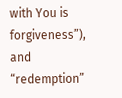with You is forgiveness”), and “redemption”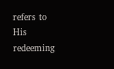refers to His redeeming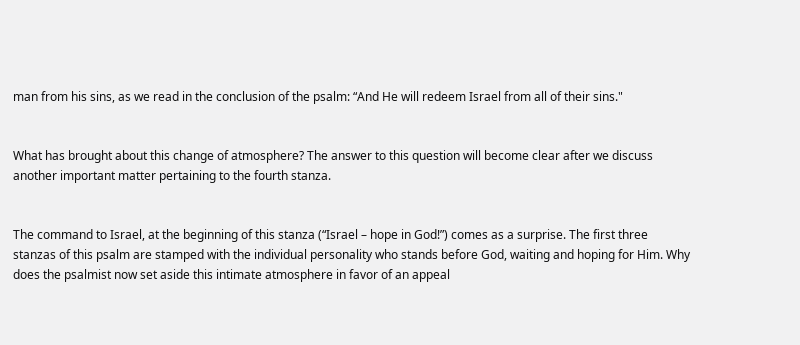man from his sins, as we read in the conclusion of the psalm: “And He will redeem Israel from all of their sins."


What has brought about this change of atmosphere? The answer to this question will become clear after we discuss another important matter pertaining to the fourth stanza.


The command to Israel, at the beginning of this stanza (“Israel – hope in God!”) comes as a surprise. The first three stanzas of this psalm are stamped with the individual personality who stands before God, waiting and hoping for Him. Why does the psalmist now set aside this intimate atmosphere in favor of an appeal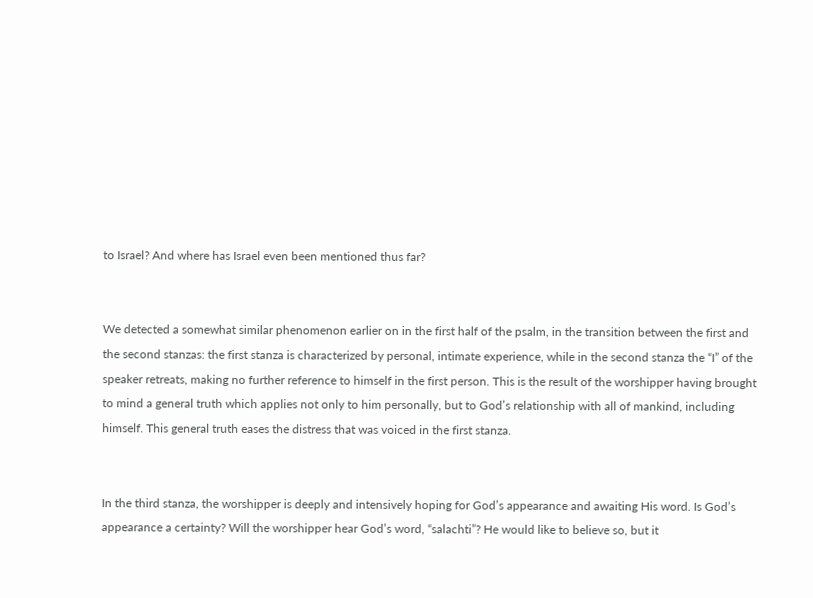to Israel? And where has Israel even been mentioned thus far?


We detected a somewhat similar phenomenon earlier on in the first half of the psalm, in the transition between the first and the second stanzas: the first stanza is characterized by personal, intimate experience, while in the second stanza the “I” of the speaker retreats, making no further reference to himself in the first person. This is the result of the worshipper having brought to mind a general truth which applies not only to him personally, but to God’s relationship with all of mankind, including himself. This general truth eases the distress that was voiced in the first stanza.


In the third stanza, the worshipper is deeply and intensively hoping for God’s appearance and awaiting His word. Is God’s appearance a certainty? Will the worshipper hear God’s word, “salachti”? He would like to believe so, but it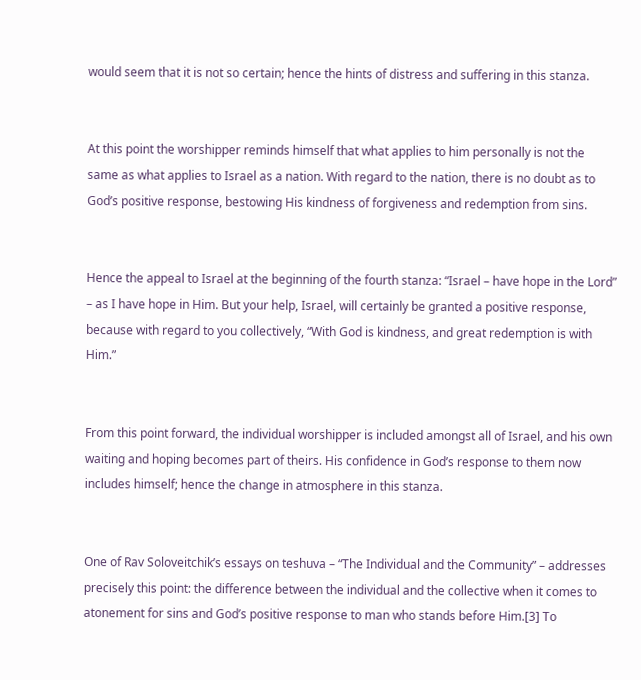would seem that it is not so certain; hence the hints of distress and suffering in this stanza.


At this point the worshipper reminds himself that what applies to him personally is not the same as what applies to Israel as a nation. With regard to the nation, there is no doubt as to God’s positive response, bestowing His kindness of forgiveness and redemption from sins.


Hence the appeal to Israel at the beginning of the fourth stanza: “Israel – have hope in the Lord” – as I have hope in Him. But your help, Israel, will certainly be granted a positive response, because with regard to you collectively, “With God is kindness, and great redemption is with Him.”


From this point forward, the individual worshipper is included amongst all of Israel, and his own waiting and hoping becomes part of theirs. His confidence in God’s response to them now includes himself; hence the change in atmosphere in this stanza.


One of Rav Soloveitchik’s essays on teshuva – “The Individual and the Community” – addresses precisely this point: the difference between the individual and the collective when it comes to atonement for sins and God’s positive response to man who stands before Him.[3] To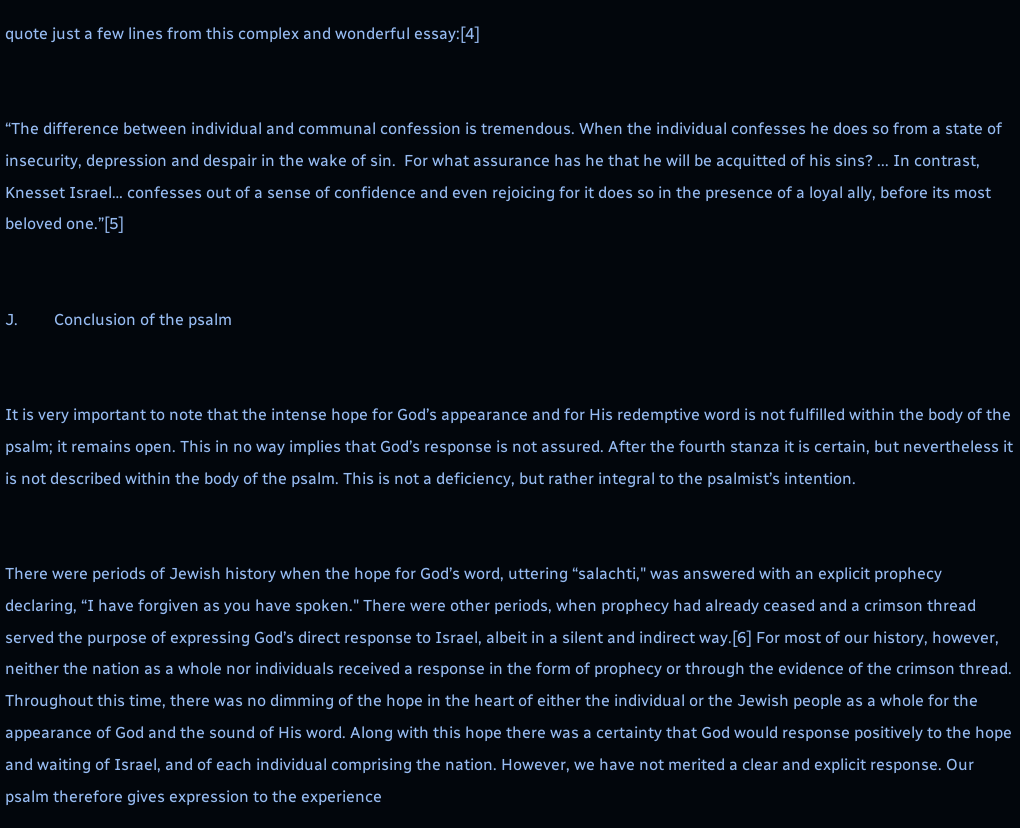quote just a few lines from this complex and wonderful essay:[4]


“The difference between individual and communal confession is tremendous. When the individual confesses he does so from a state of insecurity, depression and despair in the wake of sin.  For what assurance has he that he will be acquitted of his sins? ... In contrast, Knesset Israel… confesses out of a sense of confidence and even rejoicing for it does so in the presence of a loyal ally, before its most beloved one.”[5]


J.         Conclusion of the psalm


It is very important to note that the intense hope for God’s appearance and for His redemptive word is not fulfilled within the body of the psalm; it remains open. This in no way implies that God’s response is not assured. After the fourth stanza it is certain, but nevertheless it is not described within the body of the psalm. This is not a deficiency, but rather integral to the psalmist’s intention.


There were periods of Jewish history when the hope for God’s word, uttering “salachti," was answered with an explicit prophecy declaring, “I have forgiven as you have spoken." There were other periods, when prophecy had already ceased and a crimson thread served the purpose of expressing God’s direct response to Israel, albeit in a silent and indirect way.[6] For most of our history, however, neither the nation as a whole nor individuals received a response in the form of prophecy or through the evidence of the crimson thread. Throughout this time, there was no dimming of the hope in the heart of either the individual or the Jewish people as a whole for the appearance of God and the sound of His word. Along with this hope there was a certainty that God would response positively to the hope and waiting of Israel, and of each individual comprising the nation. However, we have not merited a clear and explicit response. Our psalm therefore gives expression to the experience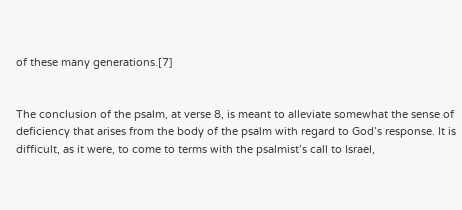of these many generations.[7]


The conclusion of the psalm, at verse 8, is meant to alleviate somewhat the sense of deficiency that arises from the body of the psalm with regard to God’s response. It is difficult, as it were, to come to terms with the psalmist’s call to Israel,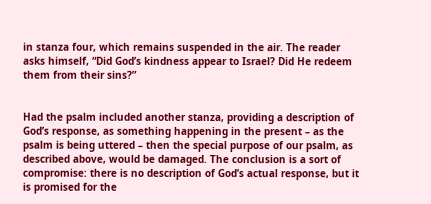in stanza four, which remains suspended in the air. The reader asks himself, “Did God’s kindness appear to Israel? Did He redeem them from their sins?”


Had the psalm included another stanza, providing a description of God’s response, as something happening in the present – as the psalm is being uttered – then the special purpose of our psalm, as described above, would be damaged. The conclusion is a sort of compromise: there is no description of God’s actual response, but it is promised for the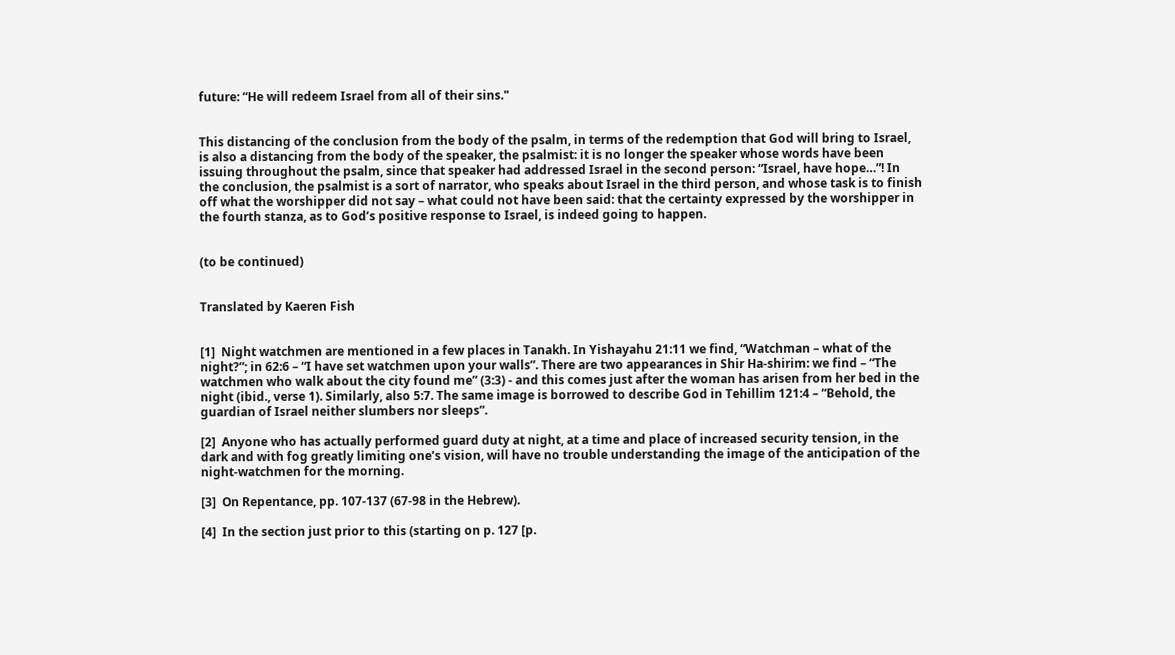future: “He will redeem Israel from all of their sins."


This distancing of the conclusion from the body of the psalm, in terms of the redemption that God will bring to Israel, is also a distancing from the body of the speaker, the psalmist: it is no longer the speaker whose words have been issuing throughout the psalm, since that speaker had addressed Israel in the second person: “Israel, have hope…”! In the conclusion, the psalmist is a sort of narrator, who speaks about Israel in the third person, and whose task is to finish off what the worshipper did not say – what could not have been said: that the certainty expressed by the worshipper in the fourth stanza, as to God’s positive response to Israel, is indeed going to happen.


(to be continued)


Translated by Kaeren Fish


[1]  Night watchmen are mentioned in a few places in Tanakh. In Yishayahu 21:11 we find, “Watchman – what of the night?”; in 62:6 – “I have set watchmen upon your walls”. There are two appearances in Shir Ha-shirim: we find – “The watchmen who walk about the city found me” (3:3) - and this comes just after the woman has arisen from her bed in the night (ibid., verse 1). Similarly, also 5:7. The same image is borrowed to describe God in Tehillim 121:4 – “Behold, the guardian of Israel neither slumbers nor sleeps”.

[2]  Anyone who has actually performed guard duty at night, at a time and place of increased security tension, in the dark and with fog greatly limiting one’s vision, will have no trouble understanding the image of the anticipation of the night-watchmen for the morning.

[3]  On Repentance, pp. 107-137 (67-98 in the Hebrew).

[4]  In the section just prior to this (starting on p. 127 [p.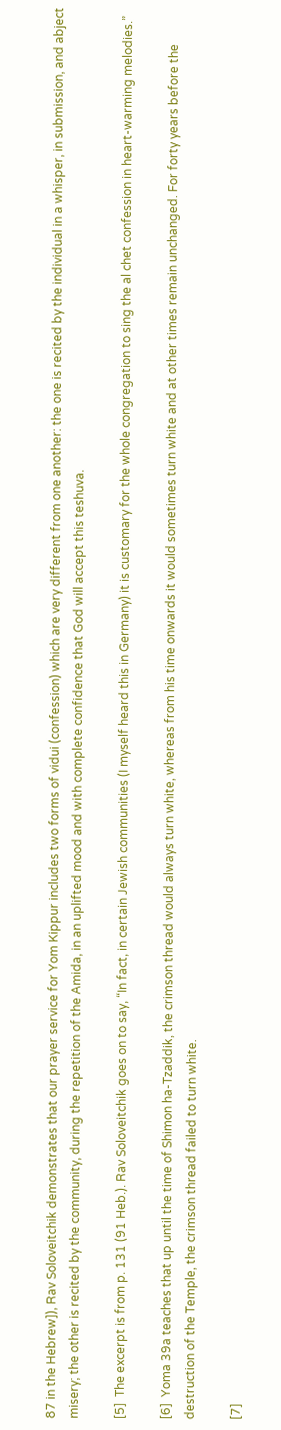87 in the Hebrew]), Rav Soloveitchik demonstrates that our prayer service for Yom Kippur includes two forms of vidui (confession) which are very different from one another: the one is recited by the individual in a whisper, in submission, and abject misery; the other is recited by the community, during the repetition of the Amida, in an uplifted mood and with complete confidence that God will accept this teshuva.

[5]  The excerpt is from p. 131 (91 Heb.). Rav Soloveitchik goes on to say, “In fact, in certain Jewish communities (I myself heard this in Germany) it is customary for the whole congregation to sing the al chet confession in heart-warming melodies.”

[6]  Yoma 39a teaches that up until the time of Shimon ha-Tzaddik, the crimson thread would always turn white, whereas from his time onwards it would sometimes turn white and at other times remain unchanged. For forty years before the destruction of the Temple, the crimson thread failed to turn white.

[7]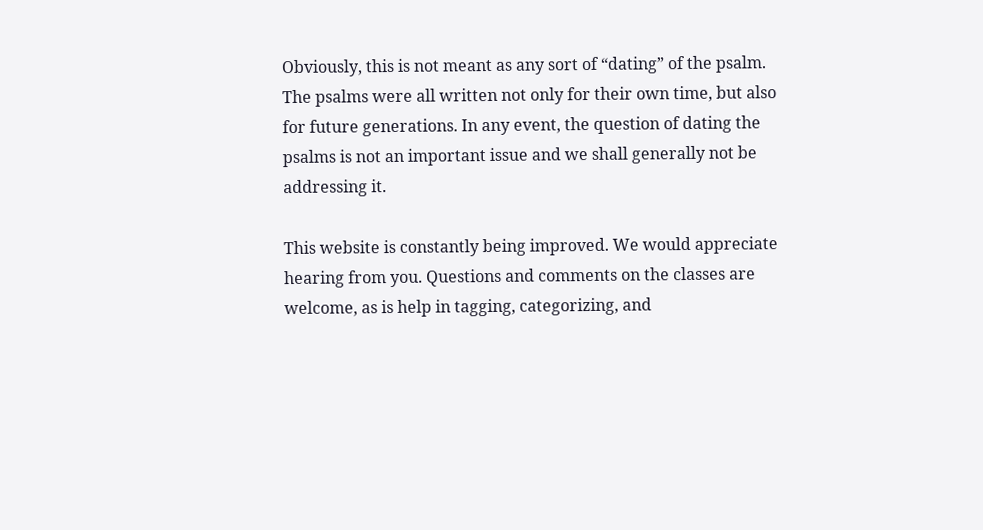Obviously, this is not meant as any sort of “dating” of the psalm. The psalms were all written not only for their own time, but also for future generations. In any event, the question of dating the psalms is not an important issue and we shall generally not be addressing it.

This website is constantly being improved. We would appreciate hearing from you. Questions and comments on the classes are welcome, as is help in tagging, categorizing, and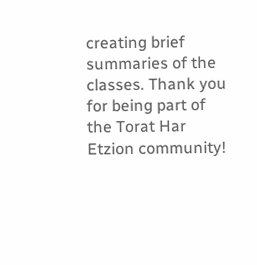creating brief summaries of the classes. Thank you for being part of the Torat Har Etzion community!